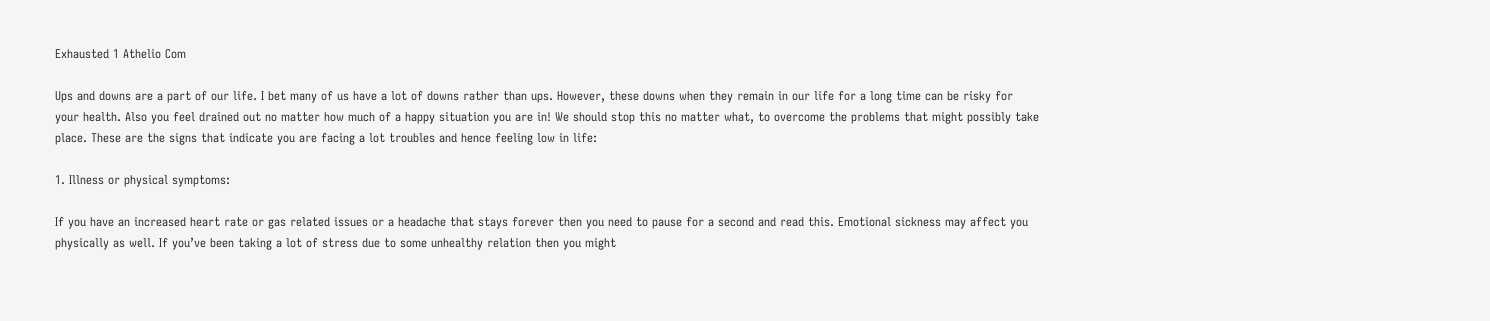Exhausted 1 Athelio Com

Ups and downs are a part of our life. I bet many of us have a lot of downs rather than ups. However, these downs when they remain in our life for a long time can be risky for your health. Also you feel drained out no matter how much of a happy situation you are in! We should stop this no matter what, to overcome the problems that might possibly take place. These are the signs that indicate you are facing a lot troubles and hence feeling low in life:

1. Illness or physical symptoms:

If you have an increased heart rate or gas related issues or a headache that stays forever then you need to pause for a second and read this. Emotional sickness may affect you physically as well. If you’ve been taking a lot of stress due to some unhealthy relation then you might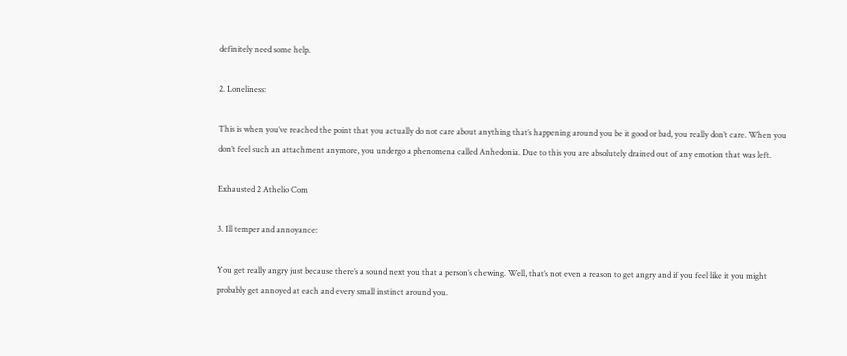definitely need some help.

2. Loneliness:

This is when you’ve reached the point that you actually do not care about anything that’s happening around you be it good or bad, you really don’t care. When you don’t feel such an attachment anymore, you undergo a phenomena called Anhedonia. Due to this you are absolutely drained out of any emotion that was left.

Exhausted 2 Athelio Com

3. Ill temper and annoyance:

You get really angry just because there’s a sound next you that a person’s chewing. Well, that’s not even a reason to get angry and if you feel like it you might probably get annoyed at each and every small instinct around you.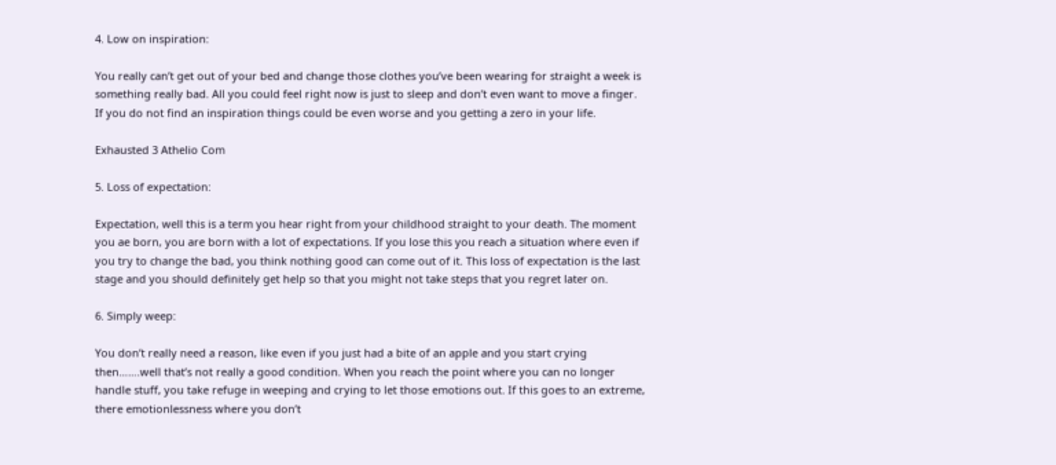4. Low on inspiration:

You really can’t get out of your bed and change those clothes you’ve been wearing for straight a week is something really bad. All you could feel right now is just to sleep and don’t even want to move a finger. If you do not find an inspiration things could be even worse and you getting a zero in your life.

Exhausted 3 Athelio Com

5. Loss of expectation:

Expectation, well this is a term you hear right from your childhood straight to your death. The moment you ae born, you are born with a lot of expectations. If you lose this you reach a situation where even if you try to change the bad, you think nothing good can come out of it. This loss of expectation is the last stage and you should definitely get help so that you might not take steps that you regret later on.

6. Simply weep:

You don’t really need a reason, like even if you just had a bite of an apple and you start crying then…….well that’s not really a good condition. When you reach the point where you can no longer handle stuff, you take refuge in weeping and crying to let those emotions out. If this goes to an extreme, there emotionlessness where you don’t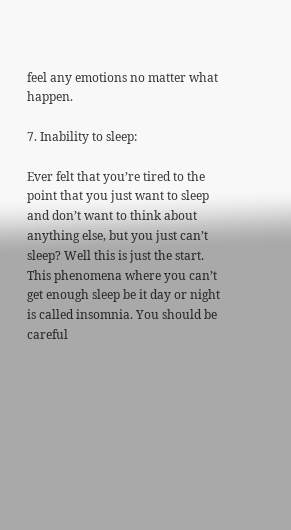feel any emotions no matter what happen.

7. Inability to sleep:

Ever felt that you’re tired to the point that you just want to sleep and don’t want to think about anything else, but you just can’t sleep? Well this is just the start. This phenomena where you can’t get enough sleep be it day or night is called insomnia. You should be careful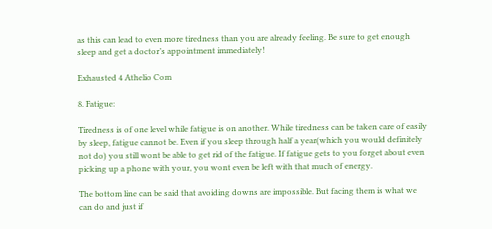as this can lead to even more tiredness than you are already feeling. Be sure to get enough sleep and get a doctor’s appointment immediately!

Exhausted 4 Athelio Com

8. Fatigue:

Tiredness is of one level while fatigue is on another. While tiredness can be taken care of easily by sleep, fatigue cannot be. Even if you sleep through half a year(which you would definitely not do) you still wont be able to get rid of the fatigue. If fatigue gets to you forget about even picking up a phone with your, you wont even be left with that much of energy.

The bottom line can be said that avoiding downs are impossible. But facing them is what we can do and just if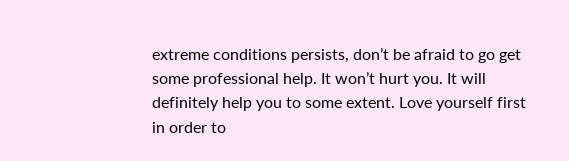extreme conditions persists, don’t be afraid to go get some professional help. It won’t hurt you. It will definitely help you to some extent. Love yourself first in order to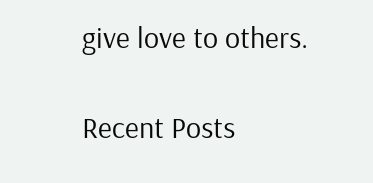give love to others.

Recent Posts